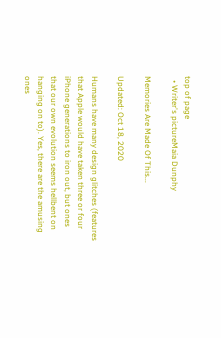top of page
  • Writer's pictureMaia Dunphy

Memories Are Made Of This...

Updated: Oct 18, 2020

Humans have many design glitches (features that Apple would have taken three or four iPhone generations to iron out, but ones that our own evolution seems hellbent on hanging on to). Yes, there are the amusing ones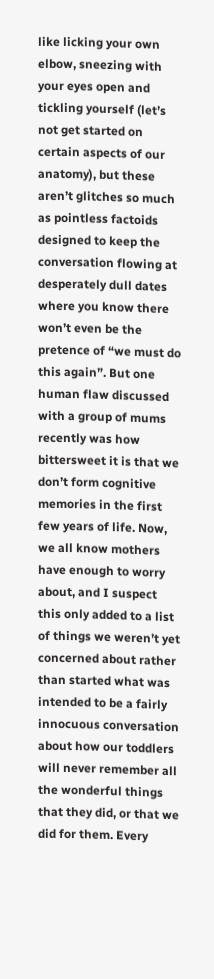like licking your own elbow, sneezing with your eyes open and tickling yourself (let’s not get started on certain aspects of our anatomy), but these aren’t glitches so much as pointless factoids designed to keep the conversation flowing at desperately dull dates where you know there won’t even be the pretence of “we must do this again”. But one human flaw discussed with a group of mums recently was how bittersweet it is that we don’t form cognitive memories in the first few years of life. Now, we all know mothers have enough to worry about, and I suspect this only added to a list of things we weren’t yet concerned about rather than started what was intended to be a fairly innocuous conversation about how our toddlers will never remember all the wonderful things that they did, or that we did for them. Every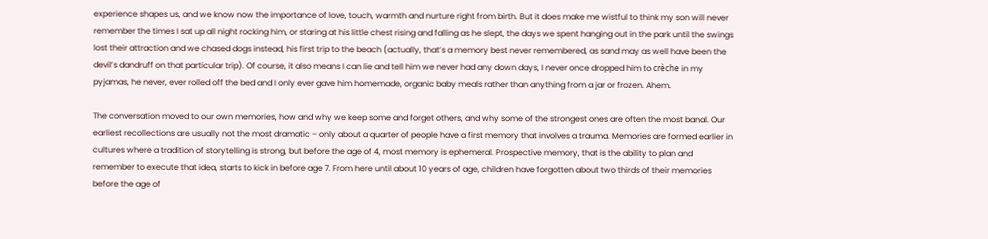experience shapes us, and we know now the importance of love, touch, warmth and nurture right from birth. But it does make me wistful to think my son will never remember the times I sat up all night rocking him, or staring at his little chest rising and falling as he slept, the days we spent hanging out in the park until the swings lost their attraction and we chased dogs instead, his first trip to the beach (actually, that’s a memory best never remembered, as sand may as well have been the devil’s dandruff on that particular trip). Of course, it also means I can lie and tell him we never had any down days, I never once dropped him to crèche in my pyjamas, he never, ever rolled off the bed and I only ever gave him homemade, organic baby meals rather than anything from a jar or frozen. Ahem.

The conversation moved to our own memories, how and why we keep some and forget others, and why some of the strongest ones are often the most banal. Our earliest recollections are usually not the most dramatic – only about a quarter of people have a first memory that involves a trauma. Memories are formed earlier in cultures where a tradition of storytelling is strong, but before the age of 4, most memory is ephemeral. Prospective memory, that is the ability to plan and remember to execute that idea, starts to kick in before age 7. From here until about 10 years of age, children have forgotten about two thirds of their memories before the age of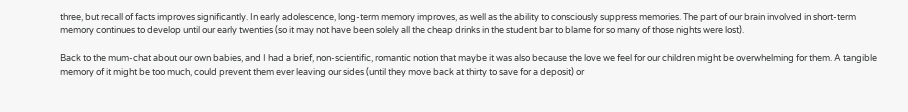three, but recall of facts improves significantly. In early adolescence, long-term memory improves, as well as the ability to consciously suppress memories. The part of our brain involved in short-term memory continues to develop until our early twenties (so it may not have been solely all the cheap drinks in the student bar to blame for so many of those nights were lost).

Back to the mum-chat about our own babies, and I had a brief, non-scientific, romantic notion that maybe it was also because the love we feel for our children might be overwhelming for them. A tangible memory of it might be too much, could prevent them ever leaving our sides (until they move back at thirty to save for a deposit) or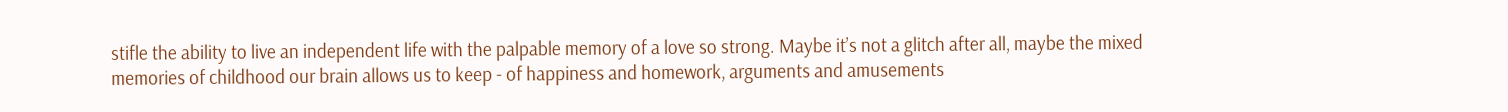stifle the ability to live an independent life with the palpable memory of a love so strong. Maybe it’s not a glitch after all, maybe the mixed memories of childhood our brain allows us to keep - of happiness and homework, arguments and amusements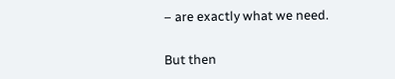– are exactly what we need.

But then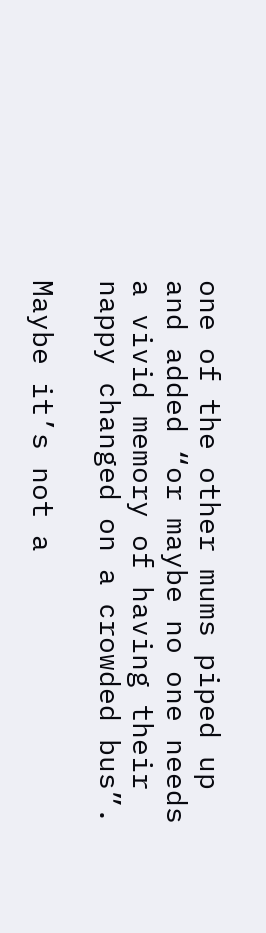one of the other mums piped up and added “or maybe no one needs a vivid memory of having their nappy changed on a crowded bus”.

Maybe it’s not a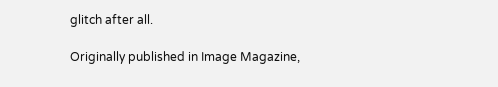glitch after all.

Originally published in Image Magazine,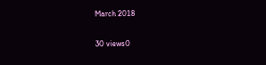March 2018

30 views0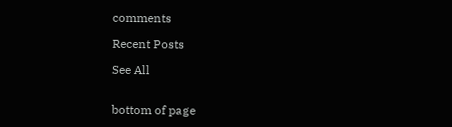comments

Recent Posts

See All


bottom of page